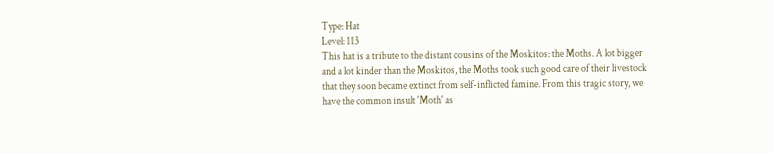Type: Hat
Level: 113
This hat is a tribute to the distant cousins of the Moskitos: the Moths. A lot bigger and a lot kinder than the Moskitos, the Moths took such good care of their livestock that they soon became extinct from self-inflicted famine. From this tragic story, we have the common insult 'Moth' as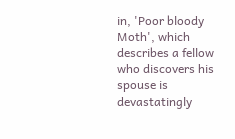in, 'Poor bloody Moth', which describes a fellow who discovers his spouse is devastatingly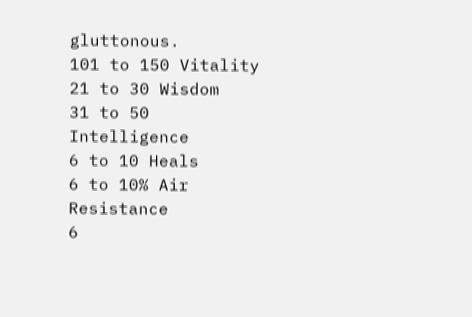gluttonous.
101 to 150 Vitality
21 to 30 Wisdom
31 to 50 Intelligence
6 to 10 Heals
6 to 10% Air Resistance
6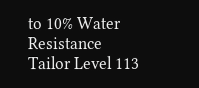to 10% Water Resistance
Tailor Level 113